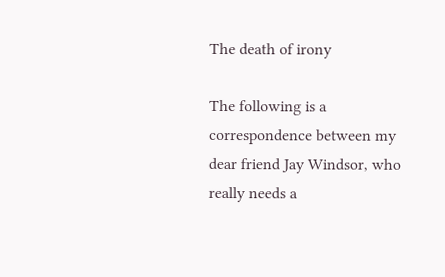The death of irony

The following is a correspondence between my dear friend Jay Windsor, who really needs a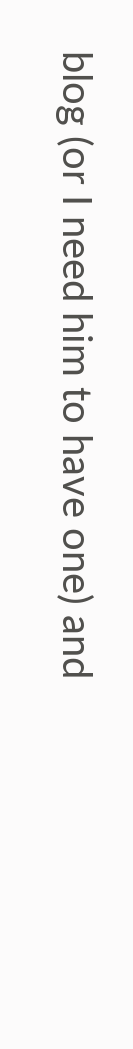blog (or I need him to have one) and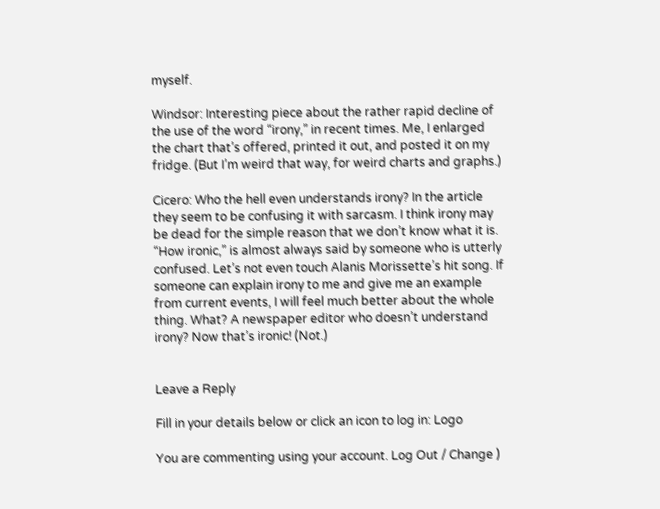myself.

Windsor: Interesting piece about the rather rapid decline of the use of the word “irony,” in recent times. Me, I enlarged the chart that’s offered, printed it out, and posted it on my fridge. (But I’m weird that way, for weird charts and graphs.)

Cicero: Who the hell even understands irony? In the article they seem to be confusing it with sarcasm. I think irony may be dead for the simple reason that we don’t know what it is. “How ironic,” is almost always said by someone who is utterly confused. Let’s not even touch Alanis Morissette’s hit song. If someone can explain irony to me and give me an example from current events, I will feel much better about the whole thing. What? A newspaper editor who doesn’t understand irony? Now that’s ironic! (Not.)


Leave a Reply

Fill in your details below or click an icon to log in: Logo

You are commenting using your account. Log Out / Change )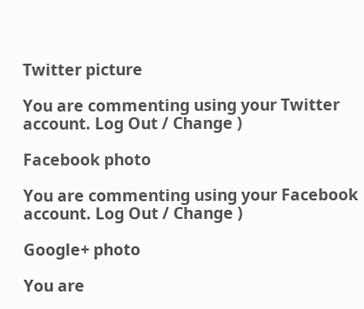Twitter picture

You are commenting using your Twitter account. Log Out / Change )

Facebook photo

You are commenting using your Facebook account. Log Out / Change )

Google+ photo

You are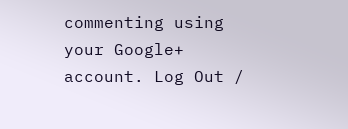commenting using your Google+ account. Log Out /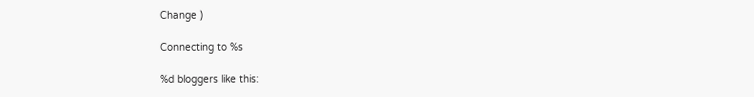Change )

Connecting to %s

%d bloggers like this: